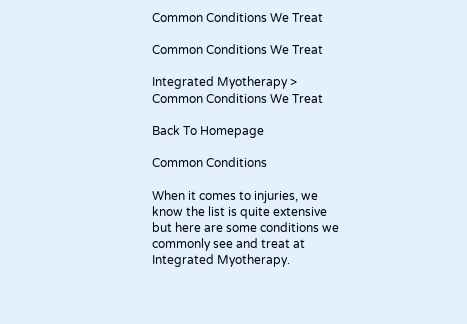Common Conditions We Treat

Common Conditions We Treat

Integrated Myotherapy > Common Conditions We Treat

Back To Homepage

Common Conditions

When it comes to injuries, we know the list is quite extensive but here are some conditions we commonly see and treat at Integrated Myotherapy.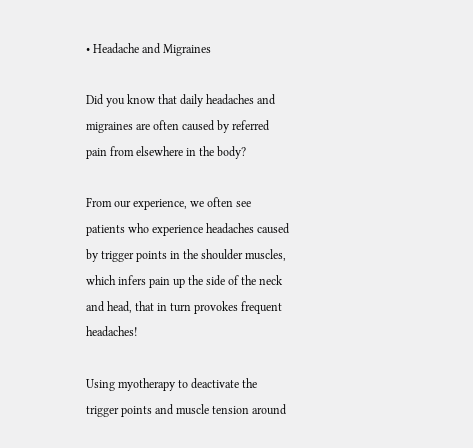• Headache and Migraines

Did you know that daily headaches and migraines are often caused by referred pain from elsewhere in the body?

From our experience, we often see patients who experience headaches caused by trigger points in the shoulder muscles, which infers pain up the side of the neck and head, that in turn provokes frequent headaches!

Using myotherapy to deactivate the trigger points and muscle tension around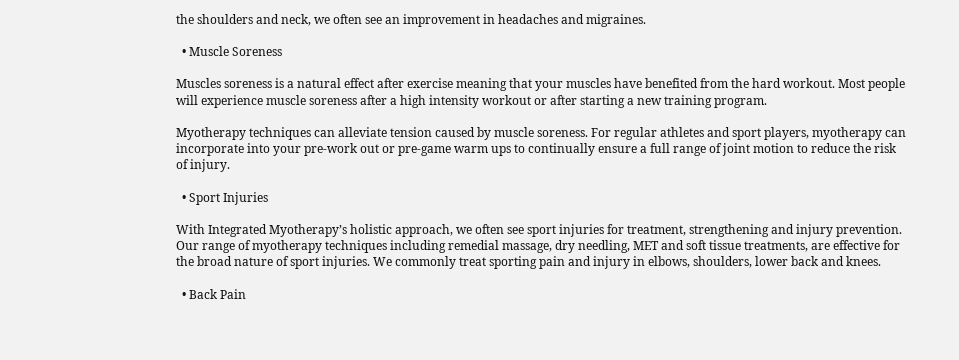the shoulders and neck, we often see an improvement in headaches and migraines.

  • Muscle Soreness

Muscles soreness is a natural effect after exercise meaning that your muscles have benefited from the hard workout. Most people will experience muscle soreness after a high intensity workout or after starting a new training program.

Myotherapy techniques can alleviate tension caused by muscle soreness. For regular athletes and sport players, myotherapy can incorporate into your pre-work out or pre-game warm ups to continually ensure a full range of joint motion to reduce the risk of injury.

  • Sport Injuries

With Integrated Myotherapy’s holistic approach, we often see sport injuries for treatment, strengthening and injury prevention. Our range of myotherapy techniques including remedial massage, dry needling, MET and soft tissue treatments, are effective for the broad nature of sport injuries. We commonly treat sporting pain and injury in elbows, shoulders, lower back and knees.

  • Back Pain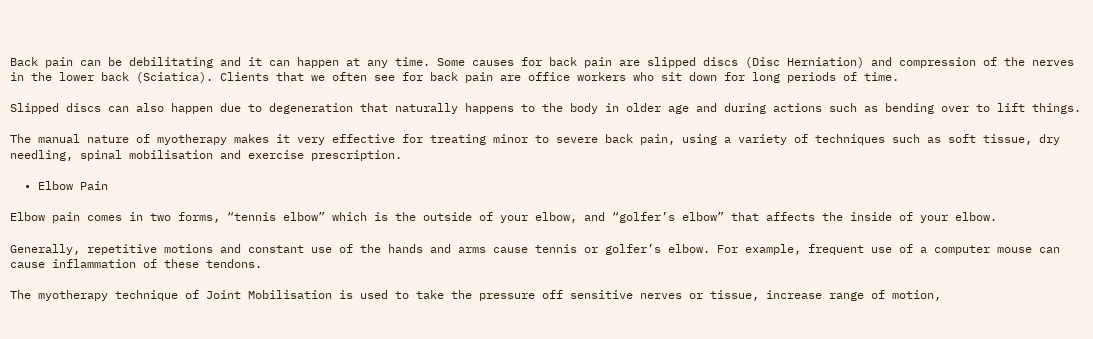Back pain can be debilitating and it can happen at any time. Some causes for back pain are slipped discs (Disc Herniation) and compression of the nerves in the lower back (Sciatica). Clients that we often see for back pain are office workers who sit down for long periods of time.

Slipped discs can also happen due to degeneration that naturally happens to the body in older age and during actions such as bending over to lift things.

The manual nature of myotherapy makes it very effective for treating minor to severe back pain, using a variety of techniques such as soft tissue, dry needling, spinal mobilisation and exercise prescription.

  • Elbow Pain

Elbow pain comes in two forms, “tennis elbow” which is the outside of your elbow, and “golfer’s elbow” that affects the inside of your elbow.

Generally, repetitive motions and constant use of the hands and arms cause tennis or golfer’s elbow. For example, frequent use of a computer mouse can cause inflammation of these tendons.

The myotherapy technique of Joint Mobilisation is used to take the pressure off sensitive nerves or tissue, increase range of motion,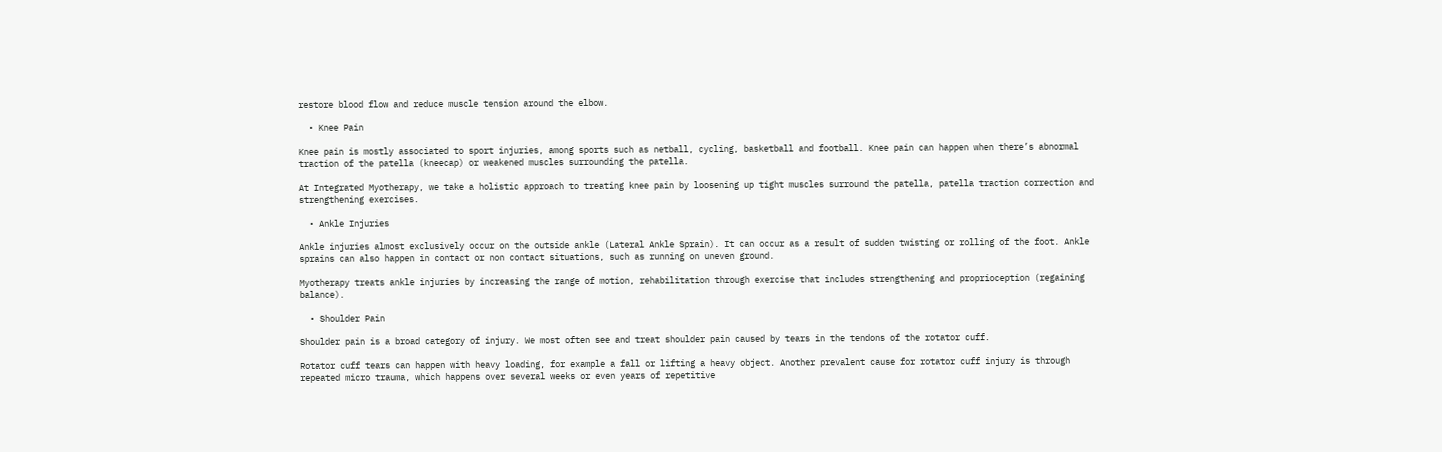restore blood flow and reduce muscle tension around the elbow.

  • Knee Pain

Knee pain is mostly associated to sport injuries, among sports such as netball, cycling, basketball and football. Knee pain can happen when there’s abnormal traction of the patella (kneecap) or weakened muscles surrounding the patella.

At Integrated Myotherapy, we take a holistic approach to treating knee pain by loosening up tight muscles surround the patella, patella traction correction and strengthening exercises.

  • Ankle Injuries

Ankle injuries almost exclusively occur on the outside ankle (Lateral Ankle Sprain). It can occur as a result of sudden twisting or rolling of the foot. Ankle sprains can also happen in contact or non contact situations, such as running on uneven ground.

Myotherapy treats ankle injuries by increasing the range of motion, rehabilitation through exercise that includes strengthening and proprioception (regaining balance).

  • Shoulder Pain

Shoulder pain is a broad category of injury. We most often see and treat shoulder pain caused by tears in the tendons of the rotator cuff.

Rotator cuff tears can happen with heavy loading, for example a fall or lifting a heavy object. Another prevalent cause for rotator cuff injury is through repeated micro trauma, which happens over several weeks or even years of repetitive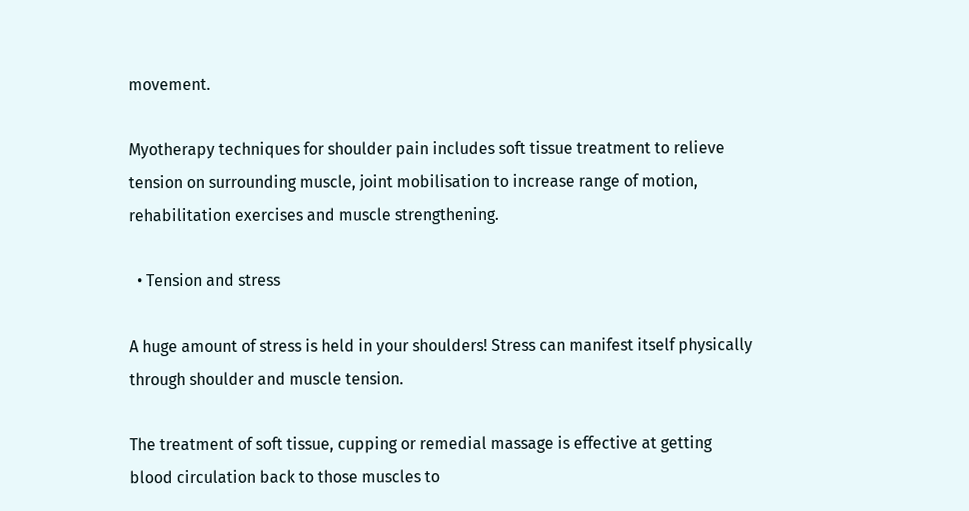movement.

Myotherapy techniques for shoulder pain includes soft tissue treatment to relieve tension on surrounding muscle, joint mobilisation to increase range of motion, rehabilitation exercises and muscle strengthening.

  • Tension and stress

A huge amount of stress is held in your shoulders! Stress can manifest itself physically through shoulder and muscle tension.

The treatment of soft tissue, cupping or remedial massage is effective at getting blood circulation back to those muscles to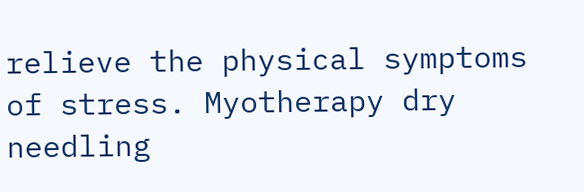relieve the physical symptoms of stress. Myotherapy dry needling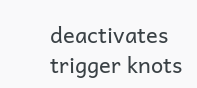deactivates trigger knots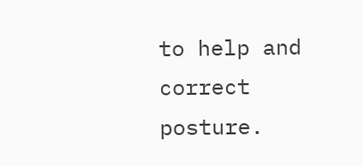to help and correct posture.